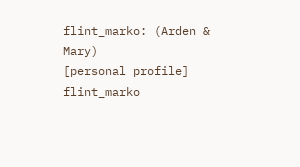flint_marko: (Arden & Mary)
[personal profile] flint_marko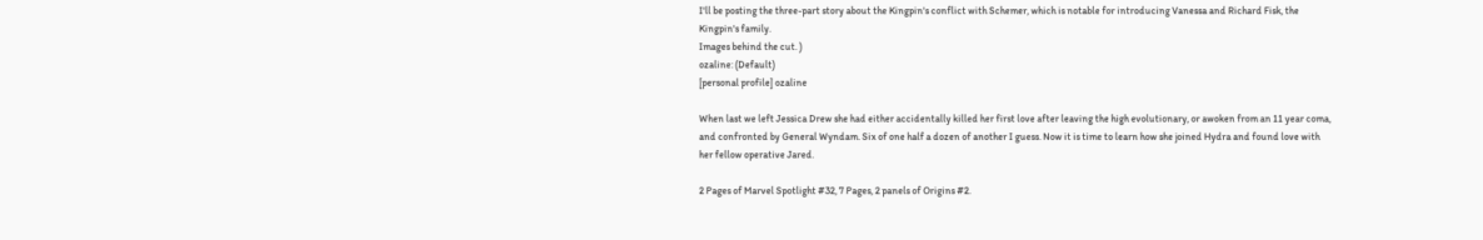I'll be posting the three-part story about the Kingpin's conflict with Schemer, which is notable for introducing Vanessa and Richard Fisk, the Kingpin's family.
Images behind the cut. )
ozaline: (Default)
[personal profile] ozaline

When last we left Jessica Drew she had either accidentally killed her first love after leaving the high evolutionary, or awoken from an 11 year coma, and confronted by General Wyndam. Six of one half a dozen of another I guess. Now it is time to learn how she joined Hydra and found love with her fellow operative Jared.

2 Pages of Marvel Spotlight #32, 7 Pages, 2 panels of Origins #2.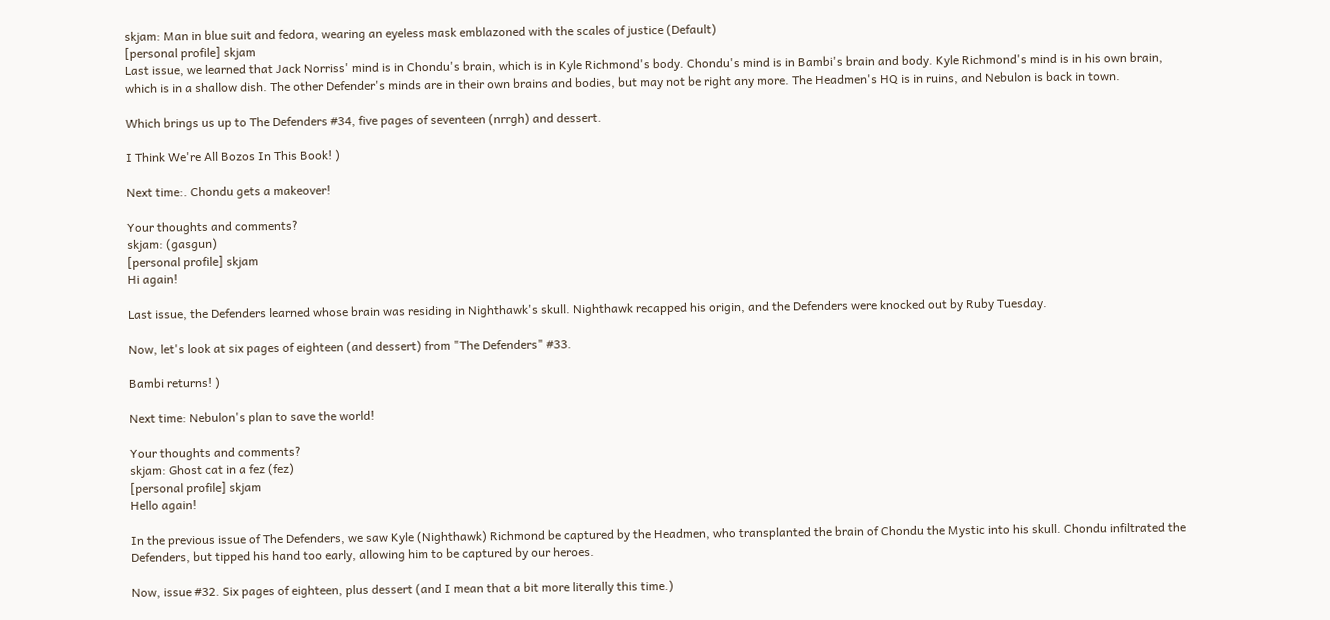skjam: Man in blue suit and fedora, wearing an eyeless mask emblazoned with the scales of justice (Default)
[personal profile] skjam
Last issue, we learned that Jack Norriss' mind is in Chondu's brain, which is in Kyle Richmond's body. Chondu's mind is in Bambi's brain and body. Kyle Richmond's mind is in his own brain, which is in a shallow dish. The other Defender's minds are in their own brains and bodies, but may not be right any more. The Headmen's HQ is in ruins, and Nebulon is back in town.

Which brings us up to The Defenders #34, five pages of seventeen (nrrgh) and dessert.

I Think We're All Bozos In This Book! )

Next time:. Chondu gets a makeover!

Your thoughts and comments?
skjam: (gasgun)
[personal profile] skjam
Hi again!

Last issue, the Defenders learned whose brain was residing in Nighthawk's skull. Nighthawk recapped his origin, and the Defenders were knocked out by Ruby Tuesday.

Now, let's look at six pages of eighteen (and dessert) from "The Defenders" #33.

Bambi returns! )

Next time: Nebulon's plan to save the world!

Your thoughts and comments?
skjam: Ghost cat in a fez (fez)
[personal profile] skjam
Hello again!

In the previous issue of The Defenders, we saw Kyle (Nighthawk) Richmond be captured by the Headmen, who transplanted the brain of Chondu the Mystic into his skull. Chondu infiltrated the Defenders, but tipped his hand too early, allowing him to be captured by our heroes.

Now, issue #32. Six pages of eighteen, plus dessert (and I mean that a bit more literally this time.)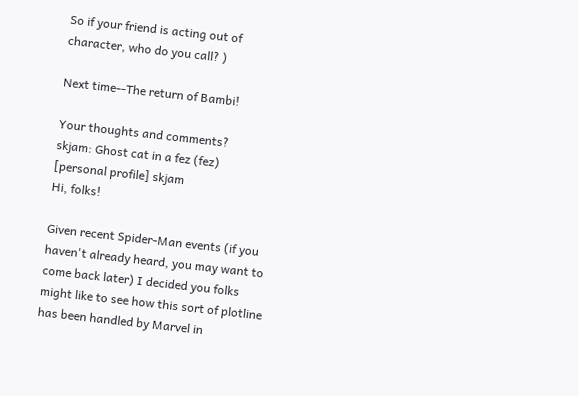So if your friend is acting out of character, who do you call? )

Next time--The return of Bambi!

Your thoughts and comments?
skjam: Ghost cat in a fez (fez)
[personal profile] skjam
Hi, folks!

Given recent Spider-Man events (if you haven't already heard, you may want to come back later) I decided you folks might like to see how this sort of plotline has been handled by Marvel in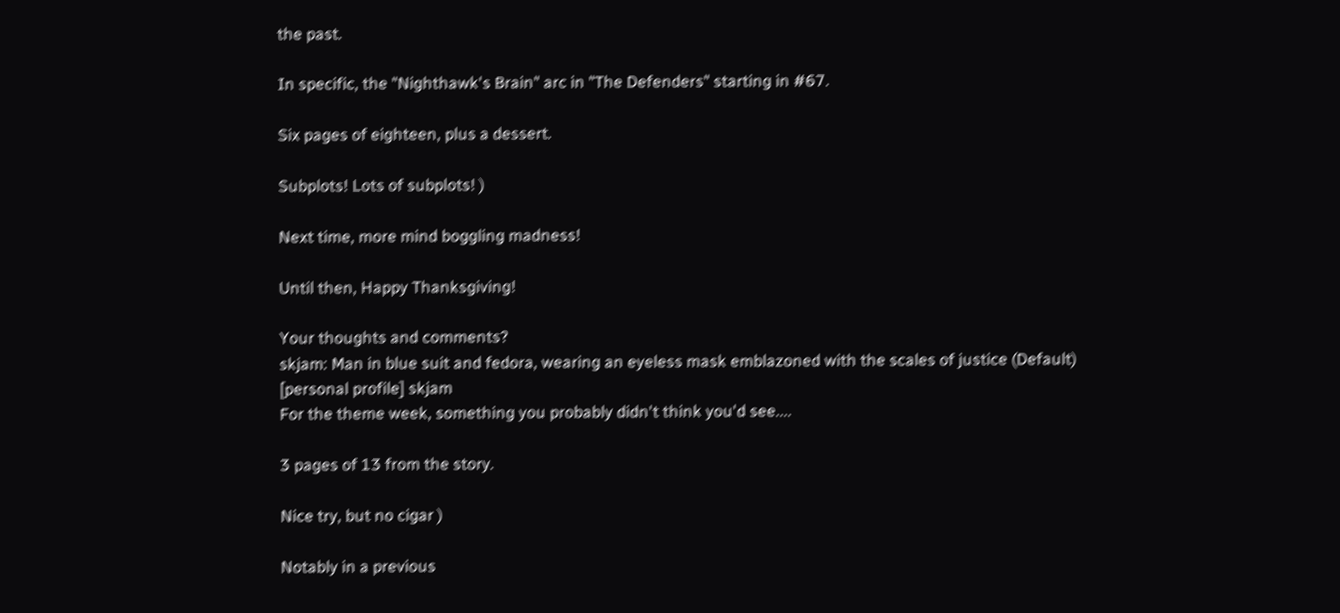the past.

In specific, the "Nighthawk's Brain" arc in "The Defenders" starting in #67.

Six pages of eighteen, plus a dessert.

Subplots! Lots of subplots! )

Next time, more mind boggling madness!

Until then, Happy Thanksgiving!

Your thoughts and comments?
skjam: Man in blue suit and fedora, wearing an eyeless mask emblazoned with the scales of justice (Default)
[personal profile] skjam
For the theme week, something you probably didn't think you'd see....

3 pages of 13 from the story.

Nice try, but no cigar )

Notably in a previous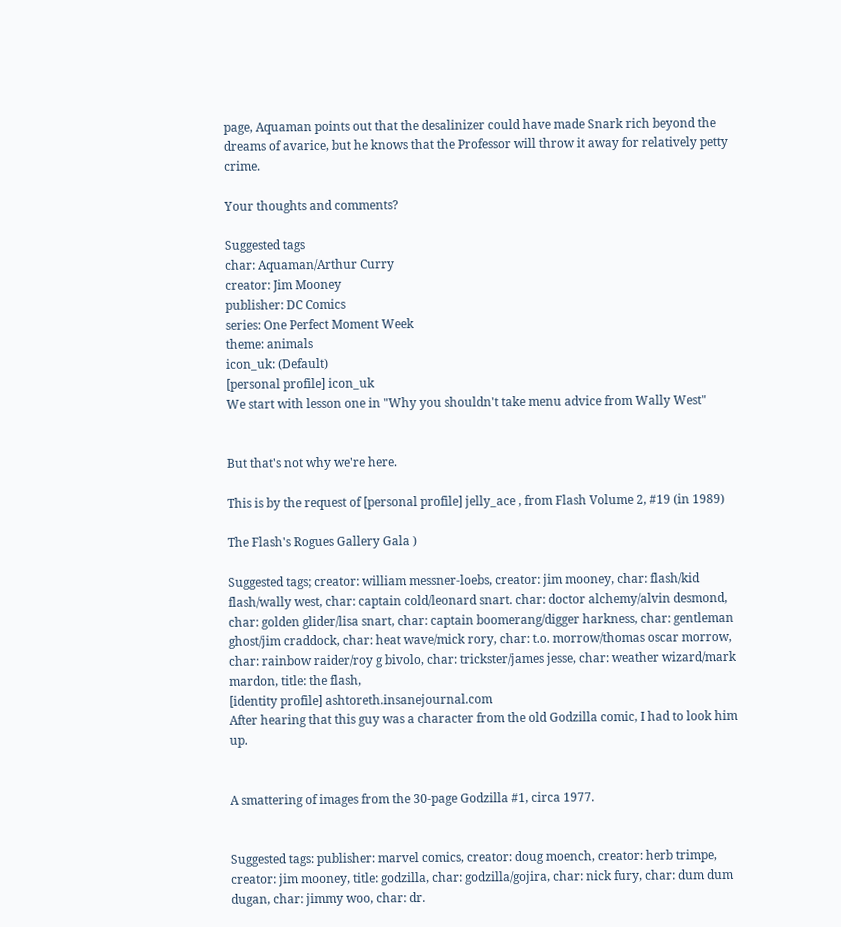page, Aquaman points out that the desalinizer could have made Snark rich beyond the dreams of avarice, but he knows that the Professor will throw it away for relatively petty crime.

Your thoughts and comments?

Suggested tags
char: Aquaman/Arthur Curry
creator: Jim Mooney
publisher: DC Comics
series: One Perfect Moment Week
theme: animals
icon_uk: (Default)
[personal profile] icon_uk
We start with lesson one in "Why you shouldn't take menu advice from Wally West"


But that's not why we're here.

This is by the request of [personal profile] jelly_ace , from Flash Volume 2, #19 (in 1989)

The Flash's Rogues Gallery Gala )

Suggested tags; creator: william messner-loebs, creator: jim mooney, char: flash/kid flash/wally west, char: captain cold/leonard snart. char: doctor alchemy/alvin desmond, char: golden glider/lisa snart, char: captain boomerang/digger harkness, char: gentleman ghost/jim craddock, char: heat wave/mick rory, char: t.o. morrow/thomas oscar morrow, char: rainbow raider/roy g bivolo, char: trickster/james jesse, char: weather wizard/mark mardon, title: the flash,
[identity profile] ashtoreth.insanejournal.com
After hearing that this guy was a character from the old Godzilla comic, I had to look him up.


A smattering of images from the 30-page Godzilla #1, circa 1977.


Suggested tags: publisher: marvel comics, creator: doug moench, creator: herb trimpe, creator: jim mooney, title: godzilla, char: godzilla/gojira, char: nick fury, char: dum dum dugan, char: jimmy woo, char: dr.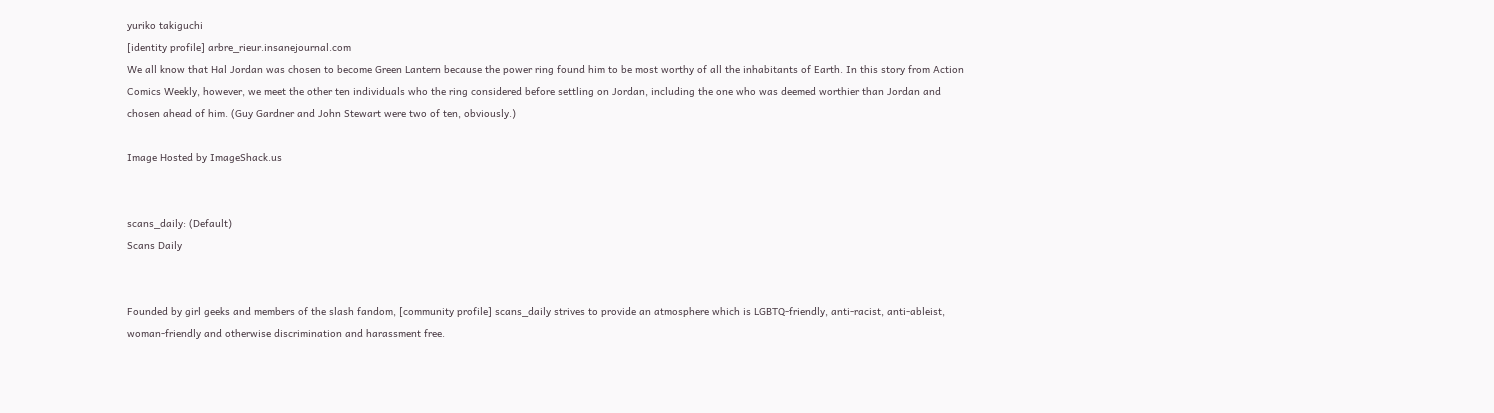yuriko takiguchi
[identity profile] arbre_rieur.insanejournal.com
We all know that Hal Jordan was chosen to become Green Lantern because the power ring found him to be most worthy of all the inhabitants of Earth. In this story from Action Comics Weekly, however, we meet the other ten individuals who the ring considered before settling on Jordan, including the one who was deemed worthier than Jordan and chosen ahead of him. (Guy Gardner and John Stewart were two of ten, obviously.)

Image Hosted by ImageShack.us


scans_daily: (Default)
Scans Daily


Founded by girl geeks and members of the slash fandom, [community profile] scans_daily strives to provide an atmosphere which is LGBTQ-friendly, anti-racist, anti-ableist, woman-friendly and otherwise discrimination and harassment free.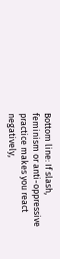Bottom line: If slash, feminism or anti-oppressive practice makes you react negatively,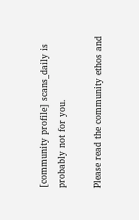[community profile] scans_daily is probably not for you.

Please read the community ethos and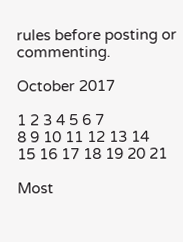rules before posting or commenting.

October 2017

1 2 3 4 5 6 7
8 9 10 11 12 13 14
15 16 17 18 19 20 21

Most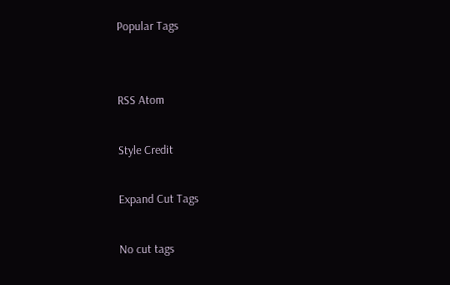Popular Tags


RSS Atom

Style Credit

Expand Cut Tags

No cut tags